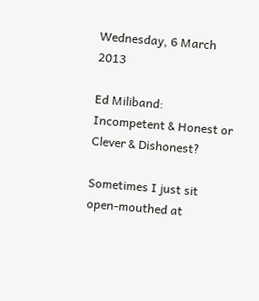Wednesday, 6 March 2013

Ed Miliband: Incompetent & Honest or Clever & Dishonest?

Sometimes I just sit open-mouthed at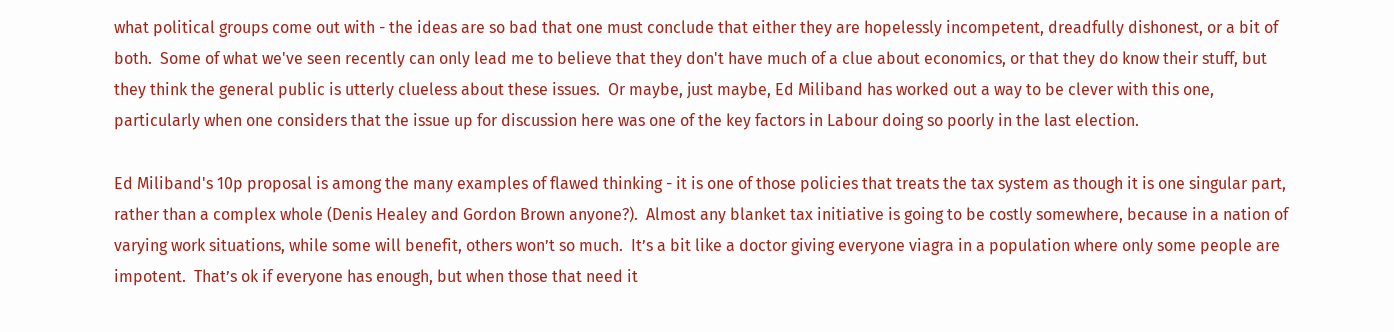what political groups come out with - the ideas are so bad that one must conclude that either they are hopelessly incompetent, dreadfully dishonest, or a bit of both.  Some of what we've seen recently can only lead me to believe that they don't have much of a clue about economics, or that they do know their stuff, but they think the general public is utterly clueless about these issues.  Or maybe, just maybe, Ed Miliband has worked out a way to be clever with this one, particularly when one considers that the issue up for discussion here was one of the key factors in Labour doing so poorly in the last election.

Ed Miliband's 10p proposal is among the many examples of flawed thinking - it is one of those policies that treats the tax system as though it is one singular part, rather than a complex whole (Denis Healey and Gordon Brown anyone?).  Almost any blanket tax initiative is going to be costly somewhere, because in a nation of varying work situations, while some will benefit, others won’t so much.  It’s a bit like a doctor giving everyone viagra in a population where only some people are impotent.  That’s ok if everyone has enough, but when those that need it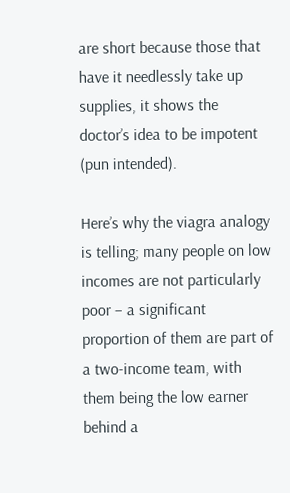are short because those that have it needlessly take up supplies, it shows the doctor’s idea to be impotent (pun intended).

Here’s why the viagra analogy is telling; many people on low incomes are not particularly poor – a significant proportion of them are part of a two-income team, with them being the low earner behind a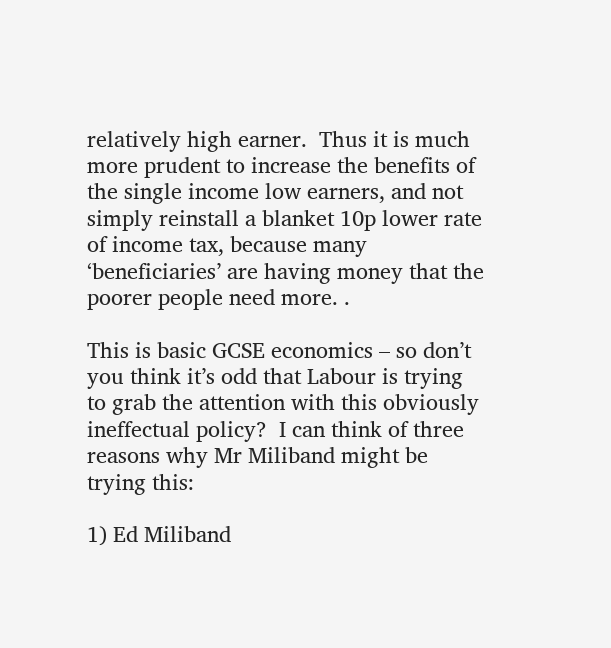relatively high earner.  Thus it is much more prudent to increase the benefits of the single income low earners, and not simply reinstall a blanket 10p lower rate of income tax, because many ‘beneficiaries’ are having money that the poorer people need more. .

This is basic GCSE economics – so don’t you think it’s odd that Labour is trying to grab the attention with this obviously ineffectual policy?  I can think of three reasons why Mr Miliband might be trying this:

1) Ed Miliband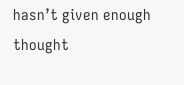hasn’t given enough thought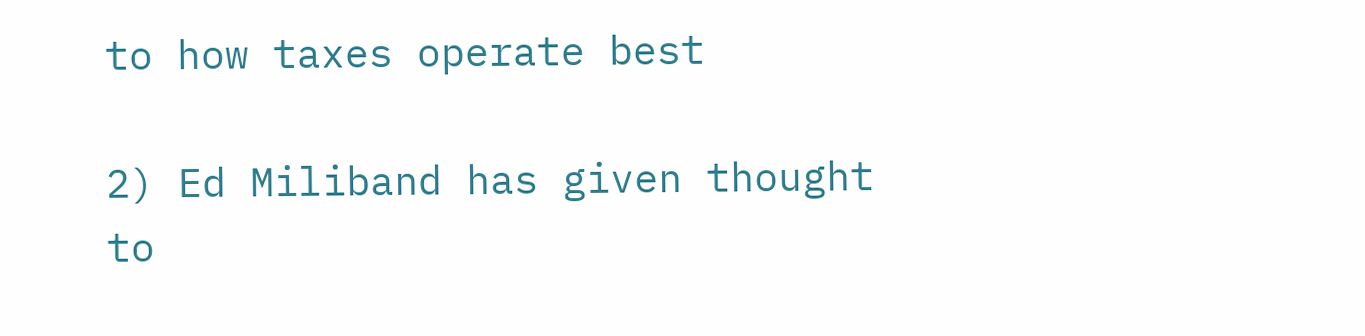to how taxes operate best

2) Ed Miliband has given thought to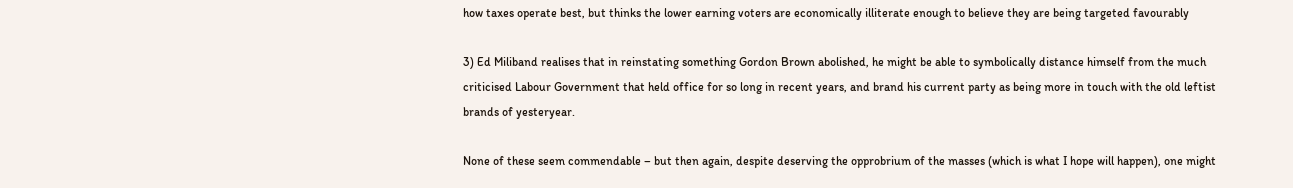how taxes operate best, but thinks the lower earning voters are economically illiterate enough to believe they are being targeted favourably

3) Ed Miliband realises that in reinstating something Gordon Brown abolished, he might be able to symbolically distance himself from the much criticised Labour Government that held office for so long in recent years, and brand his current party as being more in touch with the old leftist brands of yesteryear.

None of these seem commendable – but then again, despite deserving the opprobrium of the masses (which is what I hope will happen), one might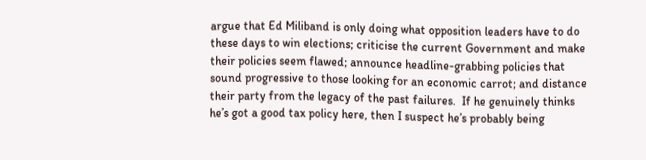argue that Ed Miliband is only doing what opposition leaders have to do these days to win elections; criticise the current Government and make their policies seem flawed; announce headline-grabbing policies that sound progressive to those looking for an economic carrot; and distance their party from the legacy of the past failures.  If he genuinely thinks he’s got a good tax policy here, then I suspect he’s probably being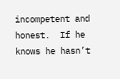incompetent and honest.  If he knows he hasn’t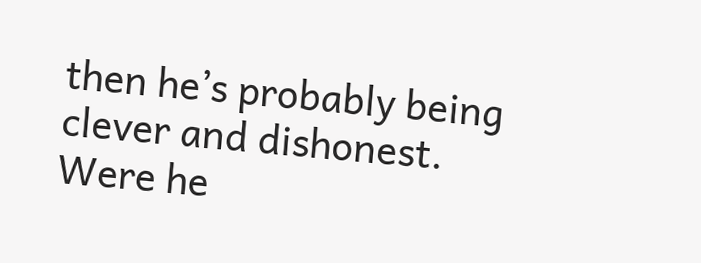then he’s probably being clever and dishonest.  Were he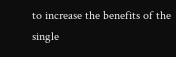to increase the benefits of the single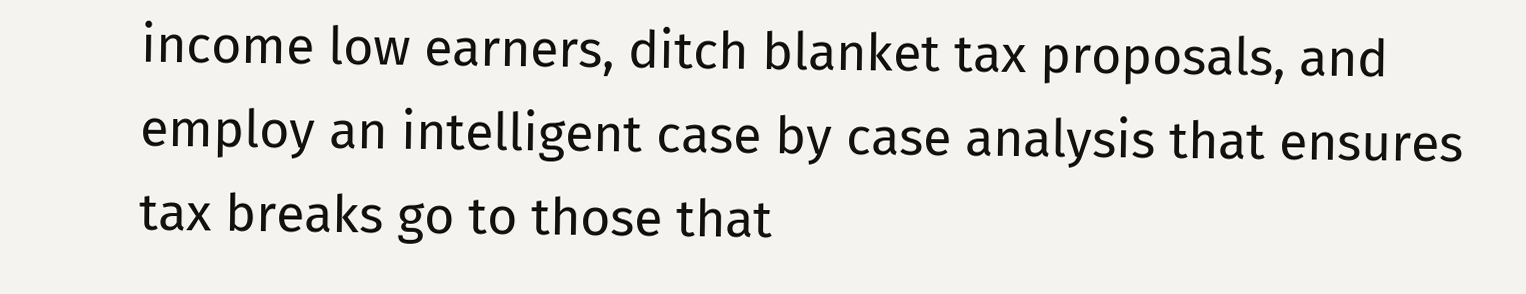income low earners, ditch blanket tax proposals, and employ an intelligent case by case analysis that ensures tax breaks go to those that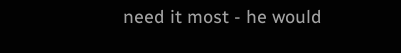need it most - he would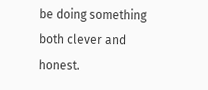be doing something both clever and honest.